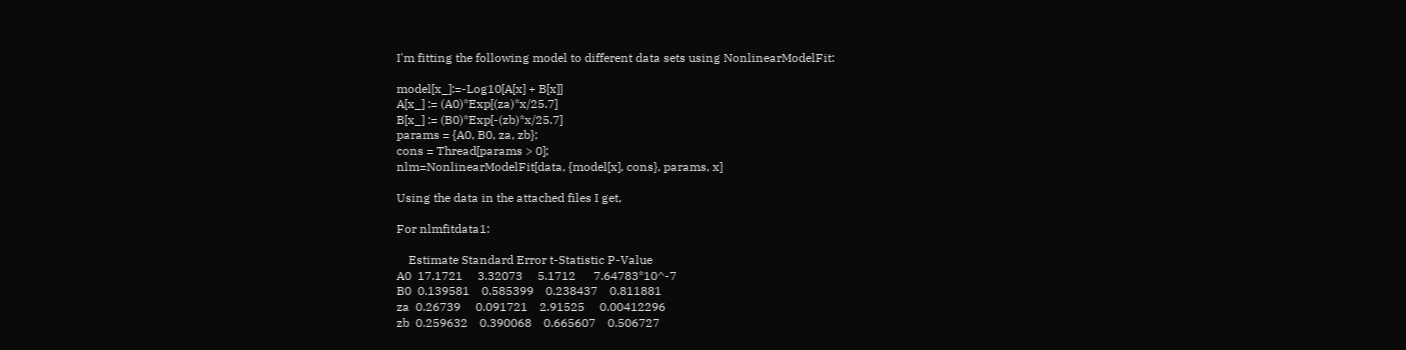I'm fitting the following model to different data sets using NonlinearModelFit:

model[x_]:=-Log10[A[x] + B[x]]
A[x_] := (A0)*Exp[(za)*x/25.7]
B[x_] := (B0)*Exp[-(zb)*x/25.7]
params = {A0, B0, za, zb};
cons = Thread[params > 0];
nlm=NonlinearModelFit[data, {model[x], cons}, params, x]

Using the data in the attached files I get,

For nlmfitdata1:

    Estimate Standard Error t-Statistic P-Value
A0  17.1721     3.32073     5.1712      7.64783*10^-7
B0  0.139581    0.585399    0.238437    0.811881
za  0.26739     0.091721    2.91525     0.00412296
zb  0.259632    0.390068    0.665607    0.506727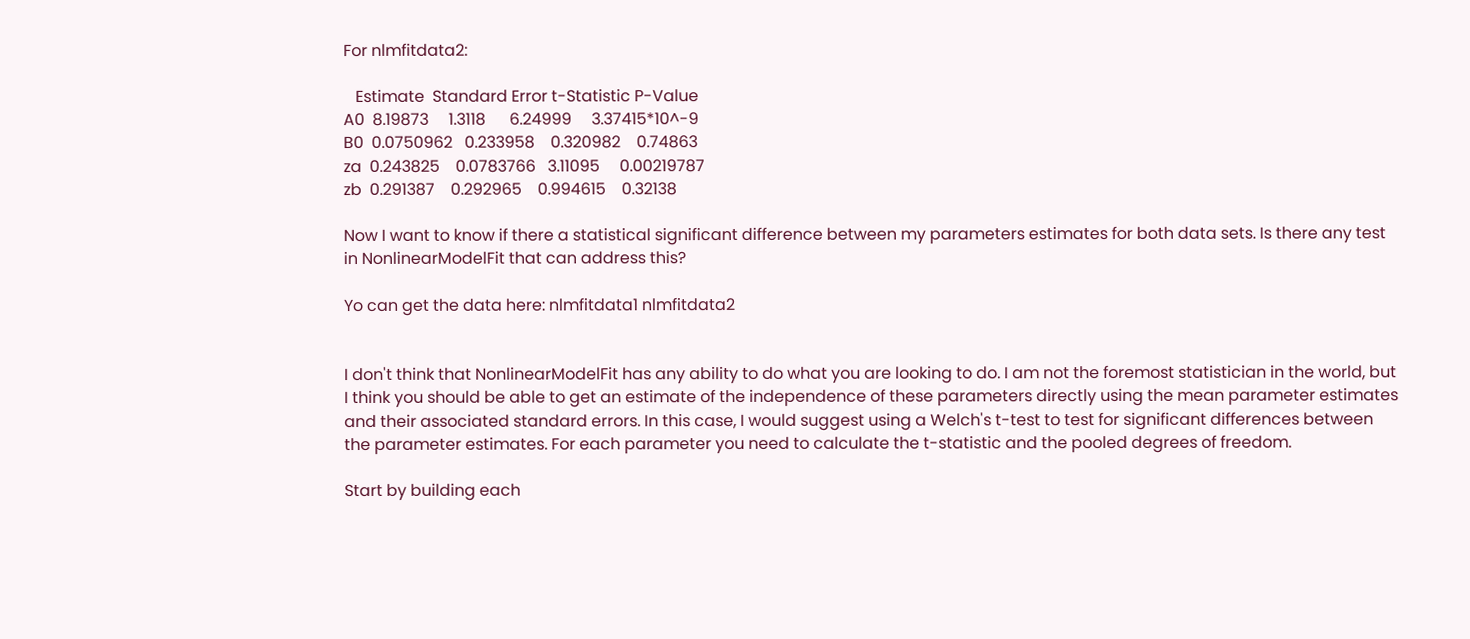For nlmfitdata2:

   Estimate  Standard Error t-Statistic P-Value
A0  8.19873     1.3118      6.24999     3.37415*10^-9
B0  0.0750962   0.233958    0.320982    0.74863
za  0.243825    0.0783766   3.11095     0.00219787
zb  0.291387    0.292965    0.994615    0.32138

Now I want to know if there a statistical significant difference between my parameters estimates for both data sets. Is there any test in NonlinearModelFit that can address this?

Yo can get the data here: nlmfitdata1 nlmfitdata2


I don't think that NonlinearModelFit has any ability to do what you are looking to do. I am not the foremost statistician in the world, but I think you should be able to get an estimate of the independence of these parameters directly using the mean parameter estimates and their associated standard errors. In this case, I would suggest using a Welch's t-test to test for significant differences between the parameter estimates. For each parameter you need to calculate the t-statistic and the pooled degrees of freedom.

Start by building each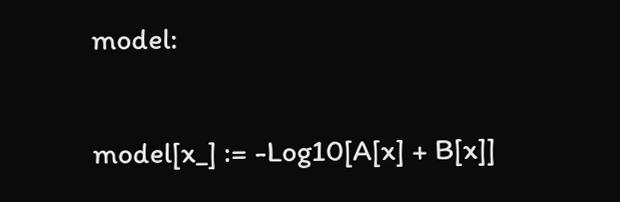model:

model[x_] := -Log10[A[x] + B[x]]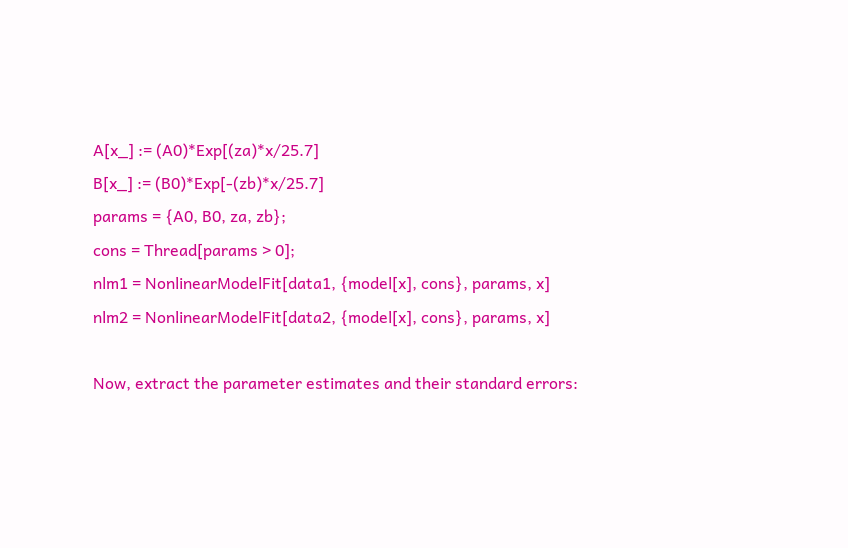A[x_] := (A0)*Exp[(za)*x/25.7]
B[x_] := (B0)*Exp[-(zb)*x/25.7]
params = {A0, B0, za, zb};
cons = Thread[params > 0];
nlm1 = NonlinearModelFit[data1, {model[x], cons}, params, x]
nlm2 = NonlinearModelFit[data2, {model[x], cons}, params, x]

Now, extract the parameter estimates and their standard errors: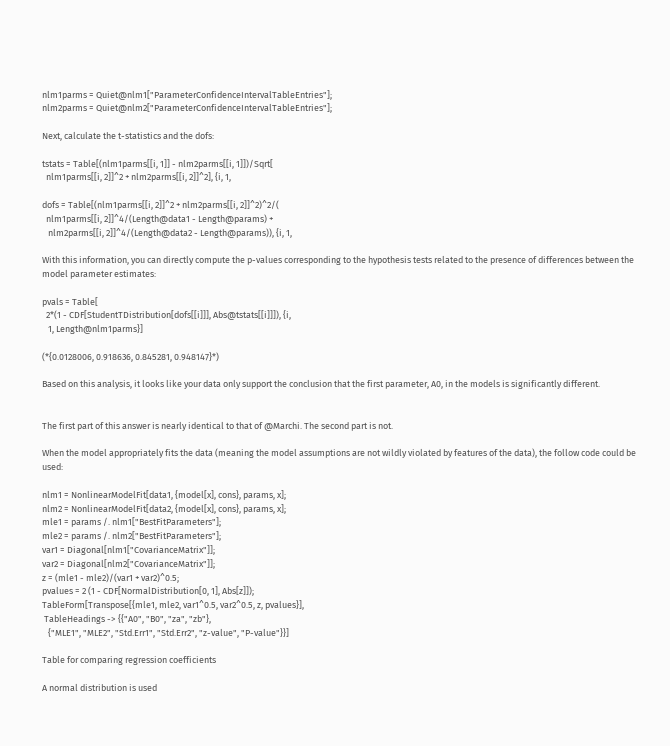nlm1parms = Quiet@nlm1["ParameterConfidenceIntervalTableEntries"];
nlm2parms = Quiet@nlm2["ParameterConfidenceIntervalTableEntries"];

Next, calculate the t-statistics and the dofs:

tstats = Table[(nlm1parms[[i, 1]] - nlm2parms[[i, 1]])/Sqrt[
  nlm1parms[[i, 2]]^2 + nlm2parms[[i, 2]]^2], {i, 1,

dofs = Table[(nlm1parms[[i, 2]]^2 + nlm2parms[[i, 2]]^2)^2/(
  nlm1parms[[i, 2]]^4/(Length@data1 - Length@params) +
   nlm2parms[[i, 2]]^4/(Length@data2 - Length@params)), {i, 1,

With this information, you can directly compute the p-values corresponding to the hypothesis tests related to the presence of differences between the model parameter estimates:

pvals = Table[
  2*(1 - CDF[StudentTDistribution[dofs[[i]]], Abs@tstats[[i]]]), {i,
   1, Length@nlm1parms}]

(*{0.0128006, 0.918636, 0.845281, 0.948147}*)

Based on this analysis, it looks like your data only support the conclusion that the first parameter, A0, in the models is significantly different.


The first part of this answer is nearly identical to that of @Marchi. The second part is not.

When the model appropriately fits the data (meaning the model assumptions are not wildly violated by features of the data), the follow code could be used:

nlm1 = NonlinearModelFit[data1, {model[x], cons}, params, x];
nlm2 = NonlinearModelFit[data2, {model[x], cons}, params, x];
mle1 = params /. nlm1["BestFitParameters"];
mle2 = params /. nlm2["BestFitParameters"];
var1 = Diagonal[nlm1["CovarianceMatrix"]];
var2 = Diagonal[nlm2["CovarianceMatrix"]];
z = (mle1 - mle2)/(var1 + var2)^0.5;
pvalues = 2 (1 - CDF[NormalDistribution[0, 1], Abs[z]]);
TableForm[Transpose[{mle1, mle2, var1^0.5, var2^0.5, z, pvalues}],
 TableHeadings -> {{"A0", "B0", "za", "zb"},
   {"MLE1", "MLE2", "Std.Err1", "Std.Err2", "z-value", "P-value"}}]

Table for comparing regression coefficients

A normal distribution is used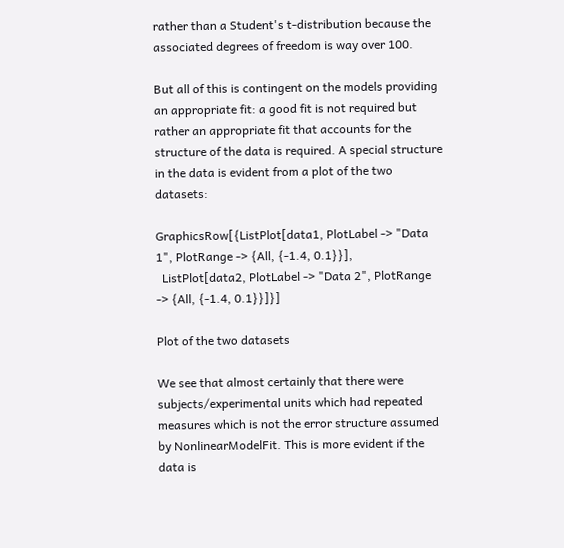rather than a Student's t-distribution because the associated degrees of freedom is way over 100.

But all of this is contingent on the models providing an appropriate fit: a good fit is not required but rather an appropriate fit that accounts for the structure of the data is required. A special structure in the data is evident from a plot of the two datasets:

GraphicsRow[{ListPlot[data1, PlotLabel -> "Data 1", PlotRange -> {All, {-1.4, 0.1}}],
  ListPlot[data2, PlotLabel -> "Data 2", PlotRange -> {All, {-1.4, 0.1}}]}]

Plot of the two datasets

We see that almost certainly that there were subjects/experimental units which had repeated measures which is not the error structure assumed by NonlinearModelFit. This is more evident if the data is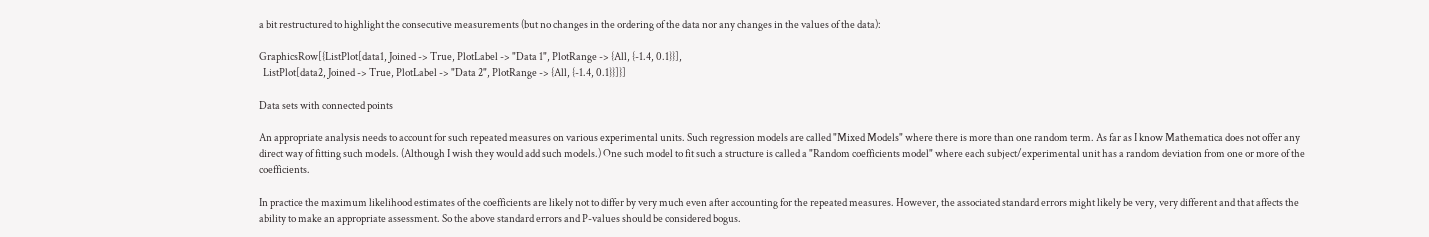a bit restructured to highlight the consecutive measurements (but no changes in the ordering of the data nor any changes in the values of the data):

GraphicsRow[{ListPlot[data1, Joined -> True, PlotLabel -> "Data 1", PlotRange -> {All, {-1.4, 0.1}}],
  ListPlot[data2, Joined -> True, PlotLabel -> "Data 2", PlotRange -> {All, {-1.4, 0.1}}]}]

Data sets with connected points

An appropriate analysis needs to account for such repeated measures on various experimental units. Such regression models are called "Mixed Models" where there is more than one random term. As far as I know Mathematica does not offer any direct way of fitting such models. (Although I wish they would add such models.) One such model to fit such a structure is called a "Random coefficients model" where each subject/experimental unit has a random deviation from one or more of the coefficients.

In practice the maximum likelihood estimates of the coefficients are likely not to differ by very much even after accounting for the repeated measures. However, the associated standard errors might likely be very, very different and that affects the ability to make an appropriate assessment. So the above standard errors and P-values should be considered bogus.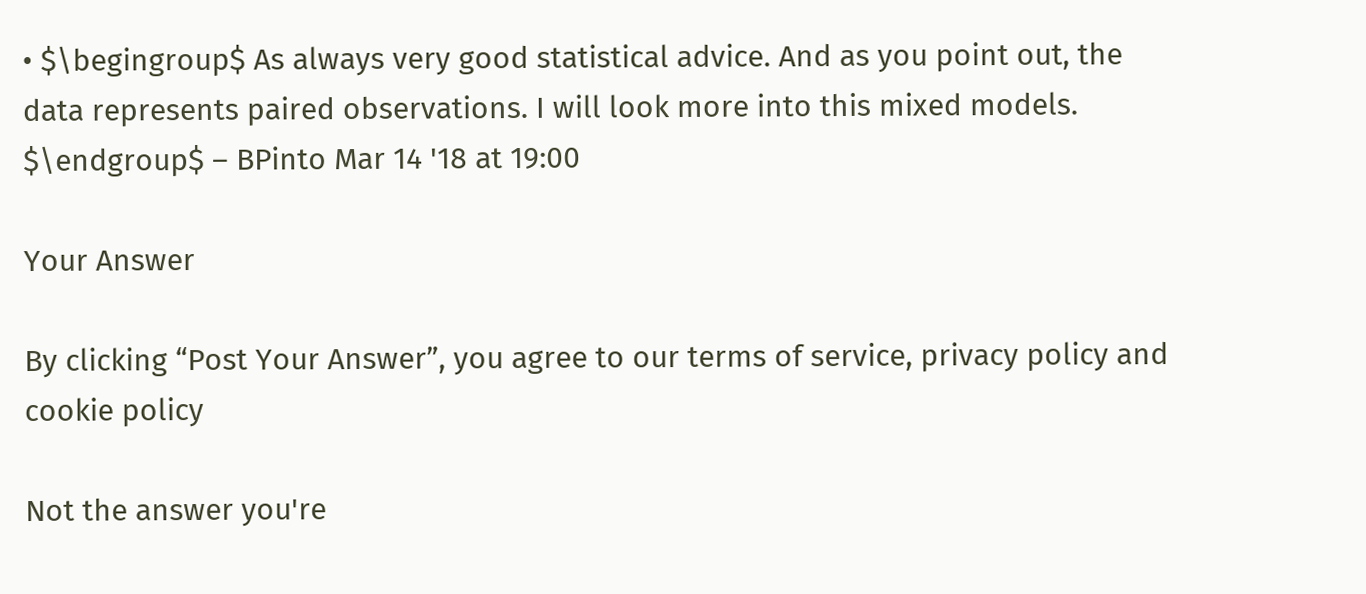• $\begingroup$ As always very good statistical advice. And as you point out, the data represents paired observations. I will look more into this mixed models. $\endgroup$ – BPinto Mar 14 '18 at 19:00

Your Answer

By clicking “Post Your Answer”, you agree to our terms of service, privacy policy and cookie policy

Not the answer you're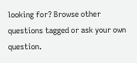looking for? Browse other questions tagged or ask your own question.